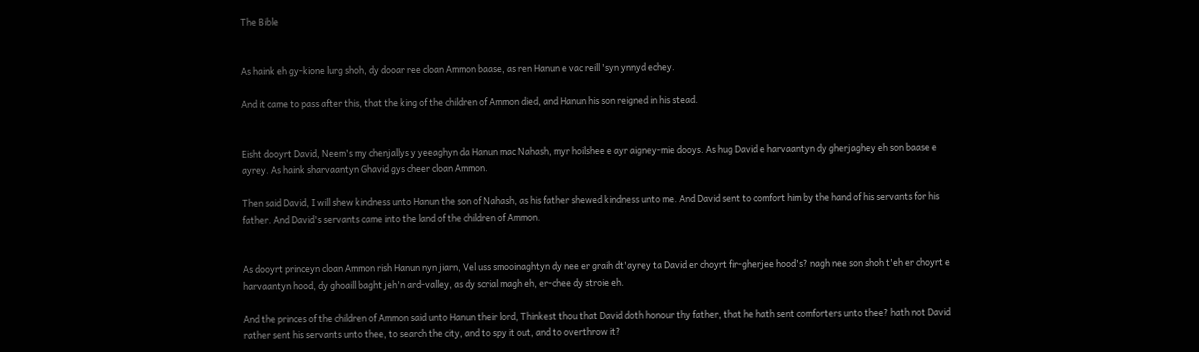The Bible


As haink eh gy-kione lurg shoh, dy dooar ree cloan Ammon baase, as ren Hanun e vac reill 'syn ynnyd echey.

And it came to pass after this, that the king of the children of Ammon died, and Hanun his son reigned in his stead.


Eisht dooyrt David, Neem's my chenjallys y yeeaghyn da Hanun mac Nahash, myr hoilshee e ayr aigney-mie dooys. As hug David e harvaantyn dy gherjaghey eh son baase e ayrey. As haink sharvaantyn Ghavid gys cheer cloan Ammon.

Then said David, I will shew kindness unto Hanun the son of Nahash, as his father shewed kindness unto me. And David sent to comfort him by the hand of his servants for his father. And David's servants came into the land of the children of Ammon.


As dooyrt princeyn cloan Ammon rish Hanun nyn jiarn, Vel uss smooinaghtyn dy nee er graih dt'ayrey ta David er choyrt fir-gherjee hood's? nagh nee son shoh t'eh er choyrt e harvaantyn hood, dy ghoaill baght jeh'n ard-valley, as dy scrial magh eh, er-chee dy stroie eh.

And the princes of the children of Ammon said unto Hanun their lord, Thinkest thou that David doth honour thy father, that he hath sent comforters unto thee? hath not David rather sent his servants unto thee, to search the city, and to spy it out, and to overthrow it?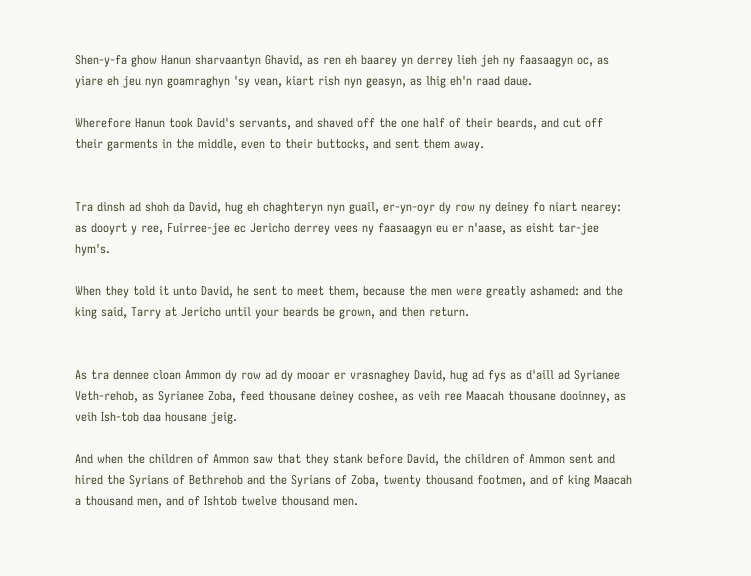Shen-y-fa ghow Hanun sharvaantyn Ghavid, as ren eh baarey yn derrey lieh jeh ny faasaagyn oc, as yiare eh jeu nyn goamraghyn 'sy vean, kiart rish nyn geasyn, as lhig eh'n raad daue.

Wherefore Hanun took David's servants, and shaved off the one half of their beards, and cut off their garments in the middle, even to their buttocks, and sent them away.


Tra dinsh ad shoh da David, hug eh chaghteryn nyn guail, er-yn-oyr dy row ny deiney fo niart nearey: as dooyrt y ree, Fuirree-jee ec Jericho derrey vees ny faasaagyn eu er n'aase, as eisht tar-jee hym's.

When they told it unto David, he sent to meet them, because the men were greatly ashamed: and the king said, Tarry at Jericho until your beards be grown, and then return.


As tra dennee cloan Ammon dy row ad dy mooar er vrasnaghey David, hug ad fys as d'aill ad Syrianee Veth-rehob, as Syrianee Zoba, feed thousane deiney coshee, as veih ree Maacah thousane dooinney, as veih Ish-tob daa housane jeig.

And when the children of Ammon saw that they stank before David, the children of Ammon sent and hired the Syrians of Bethrehob and the Syrians of Zoba, twenty thousand footmen, and of king Maacah a thousand men, and of Ishtob twelve thousand men.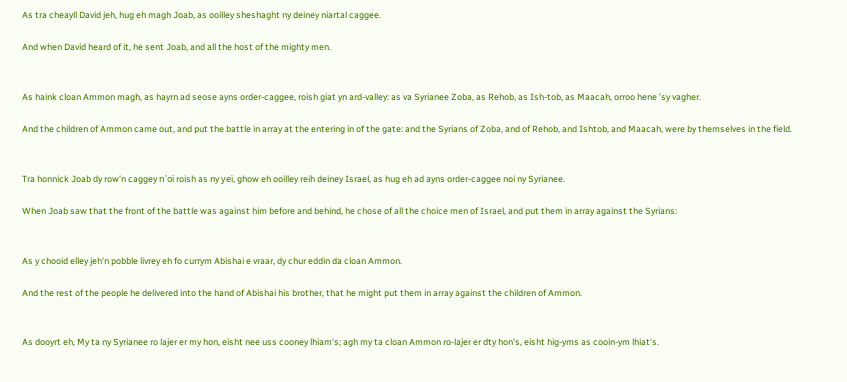As tra cheayll David jeh, hug eh magh Joab, as ooilley sheshaght ny deiney niartal caggee.

And when David heard of it, he sent Joab, and all the host of the mighty men.


As haink cloan Ammon magh, as hayrn ad seose ayns order-caggee, roish giat yn ard-valley: as va Syrianee Zoba, as Rehob, as Ish-tob, as Maacah, orroo hene 'sy vagher.

And the children of Ammon came out, and put the battle in array at the entering in of the gate: and the Syrians of Zoba, and of Rehob, and Ishtob, and Maacah, were by themselves in the field.


Tra honnick Joab dy row'n caggey n'oï roish as ny yeï, ghow eh ooilley reih deiney Israel, as hug eh ad ayns order-caggee noi ny Syrianee.

When Joab saw that the front of the battle was against him before and behind, he chose of all the choice men of Israel, and put them in array against the Syrians:


As y chooid elley jeh'n pobble livrey eh fo currym Abishai e vraar, dy chur eddin da cloan Ammon.

And the rest of the people he delivered into the hand of Abishai his brother, that he might put them in array against the children of Ammon.


As dooyrt eh, My ta ny Syrianee ro lajer er my hon, eisht nee uss cooney lhiam's; agh my ta cloan Ammon ro-lajer er dty hon's, eisht hig-yms as cooin-ym lhiat's.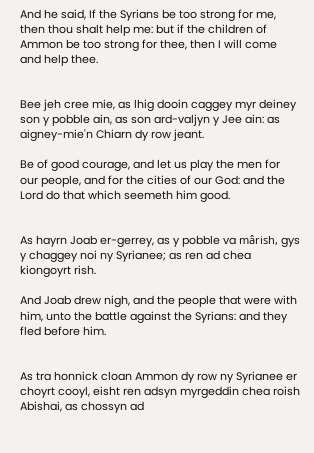And he said, If the Syrians be too strong for me, then thou shalt help me: but if the children of Ammon be too strong for thee, then I will come and help thee.


Bee jeh cree mie, as lhig dooin caggey myr deiney son y pobble ain, as son ard-valjyn y Jee ain: as aigney-mie'n Chiarn dy row jeant.

Be of good courage, and let us play the men for our people, and for the cities of our God: and the Lord do that which seemeth him good.


As hayrn Joab er-gerrey, as y pobble va mârish, gys y chaggey noi ny Syrianee; as ren ad chea kiongoyrt rish.

And Joab drew nigh, and the people that were with him, unto the battle against the Syrians: and they fled before him.


As tra honnick cloan Ammon dy row ny Syrianee er choyrt cooyl, eisht ren adsyn myrgeddin chea roish Abishai, as chossyn ad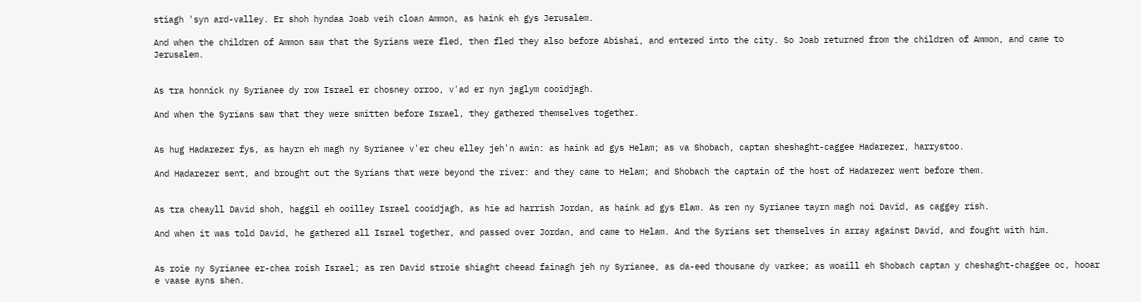stiagh 'syn ard-valley. Er shoh hyndaa Joab veih cloan Ammon, as haink eh gys Jerusalem.

And when the children of Ammon saw that the Syrians were fled, then fled they also before Abishai, and entered into the city. So Joab returned from the children of Ammon, and came to Jerusalem.


As tra honnick ny Syrianee dy row Israel er chosney orroo, v'ad er nyn jaglym cooidjagh.

And when the Syrians saw that they were smitten before Israel, they gathered themselves together.


As hug Hadarezer fys, as hayrn eh magh ny Syrianee v'er cheu elley jeh'n awin: as haink ad gys Helam; as va Shobach, captan sheshaght-caggee Hadarezer, harrystoo.

And Hadarezer sent, and brought out the Syrians that were beyond the river: and they came to Helam; and Shobach the captain of the host of Hadarezer went before them.


As tra cheayll David shoh, haggil eh ooilley Israel cooidjagh, as hie ad harrish Jordan, as haink ad gys Elam. As ren ny Syrianee tayrn magh noi David, as caggey rish.

And when it was told David, he gathered all Israel together, and passed over Jordan, and came to Helam. And the Syrians set themselves in array against David, and fought with him.


As roie ny Syrianee er-chea roish Israel; as ren David stroie shiaght cheead fainagh jeh ny Syrianee, as da-eed thousane dy varkee; as woaill eh Shobach captan y cheshaght-chaggee oc, hooar e vaase ayns shen.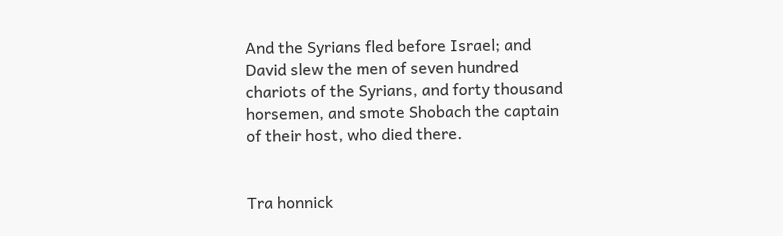And the Syrians fled before Israel; and David slew the men of seven hundred chariots of the Syrians, and forty thousand horsemen, and smote Shobach the captain of their host, who died there.


Tra honnick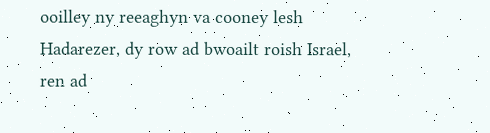ooilley ny reeaghyn va cooney lesh Hadarezer, dy row ad bwoailt roish Israel, ren ad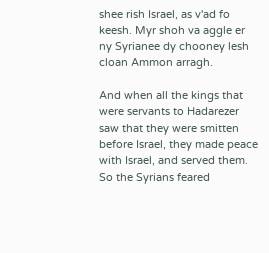shee rish Israel, as v'ad fo keesh. Myr shoh va aggle er ny Syrianee dy chooney lesh cloan Ammon arragh.

And when all the kings that were servants to Hadarezer saw that they were smitten before Israel, they made peace with Israel, and served them. So the Syrians feared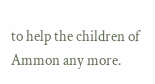to help the children of Ammon any more.